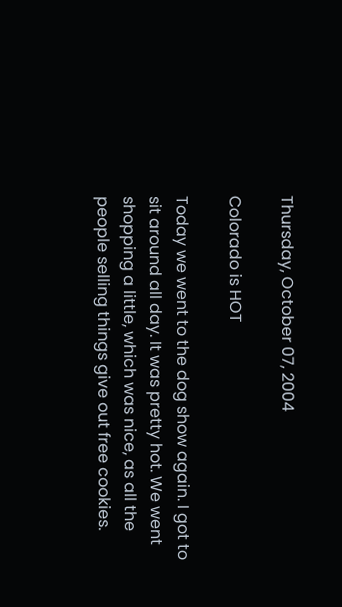Thursday, October 07, 2004

Colorado is HOT

Today we went to the dog show again. I got to sit around all day. It was pretty hot. We went shopping a little, which was nice, as all the people selling things give out free cookies.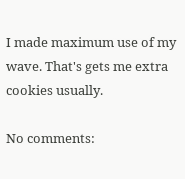I made maximum use of my wave. That's gets me extra cookies usually.

No comments: